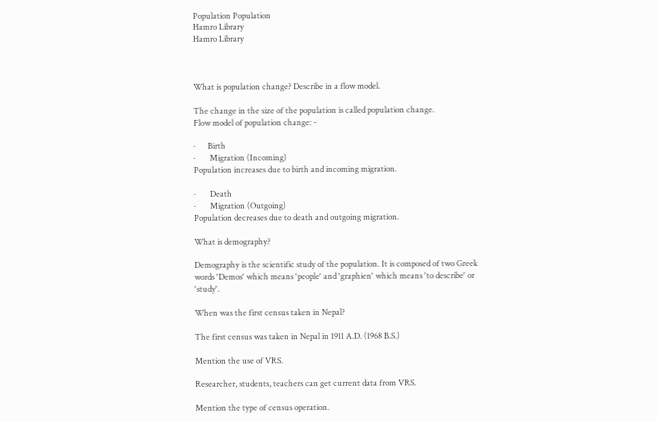Population Population
Hamro Library
Hamro Library



What is population change? Describe in a flow model.

The change in the size of the population is called population change.
Flow model of population change: -

·      Birth
·       Migration (Incoming)
Population increases due to birth and incoming migration.

·       Death
·       Migration (Outgoing)
Population decreases due to death and outgoing migration.

What is demography?

Demography is the scientific study of the population. It is composed of two Greek words 'Demos' which means 'people' and 'graphien' which means 'to describe' or 'study'.

When was the first census taken in Nepal?

The first census was taken in Nepal in 1911 A.D. (1968 B.S.)

Mention the use of VRS.

Researcher, students, teachers can get current data from VRS.

Mention the type of census operation.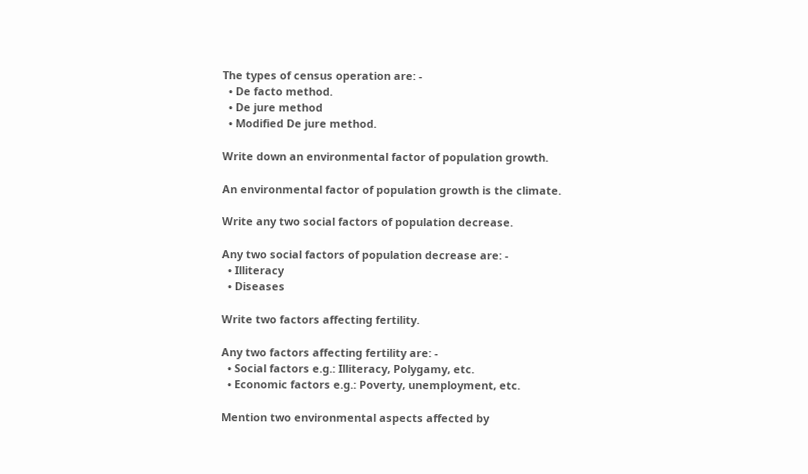The types of census operation are: -
  • De facto method.
  • De jure method
  • Modified De jure method.

Write down an environmental factor of population growth.

An environmental factor of population growth is the climate.

Write any two social factors of population decrease.

Any two social factors of population decrease are: -
  • Illiteracy
  • Diseases

Write two factors affecting fertility.

Any two factors affecting fertility are: -
  • Social factors e.g.: Illiteracy, Polygamy, etc.
  • Economic factors e.g.: Poverty, unemployment, etc.

Mention two environmental aspects affected by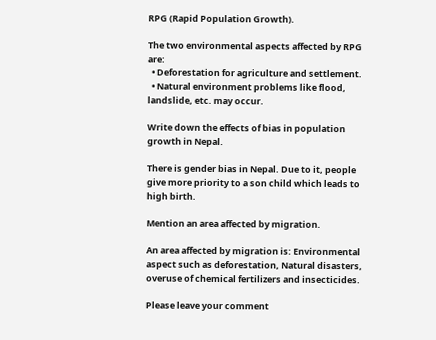RPG (Rapid Population Growth).

The two environmental aspects affected by RPG are:
  • Deforestation for agriculture and settlement.
  • Natural environment problems like flood, landslide, etc. may occur.

Write down the effects of bias in population growth in Nepal.

There is gender bias in Nepal. Due to it, people give more priority to a son child which leads to high birth.

Mention an area affected by migration.

An area affected by migration is: Environmental aspect such as deforestation, Natural disasters, overuse of chemical fertilizers and insecticides.

Please leave your comment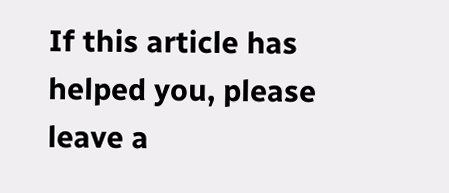If this article has helped you, please leave a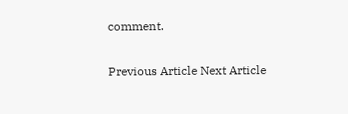comment.

Previous Article Next Article